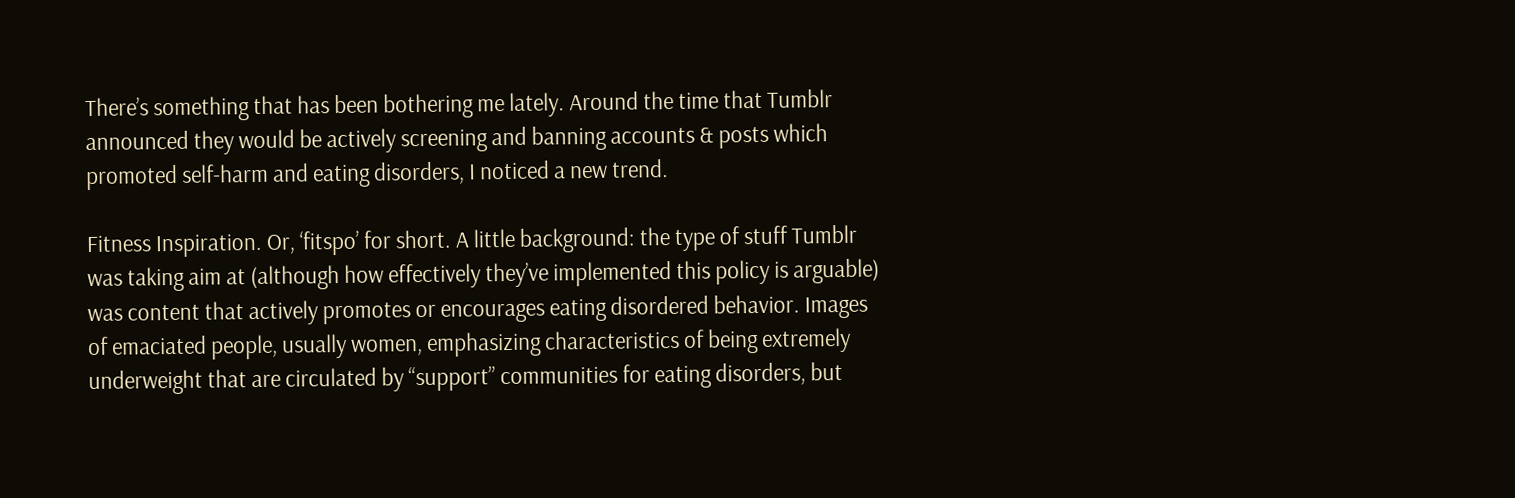There’s something that has been bothering me lately. Around the time that Tumblr announced they would be actively screening and banning accounts & posts which promoted self-harm and eating disorders, I noticed a new trend.

Fitness Inspiration. Or, ‘fitspo’ for short. A little background: the type of stuff Tumblr was taking aim at (although how effectively they’ve implemented this policy is arguable) was content that actively promotes or encourages eating disordered behavior. Images of emaciated people, usually women, emphasizing characteristics of being extremely underweight that are circulated by “support” communities for eating disorders, but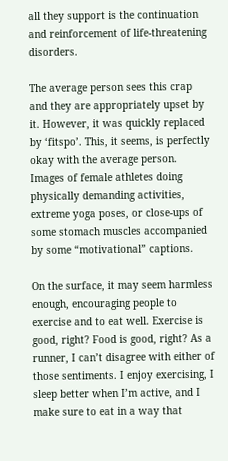all they support is the continuation and reinforcement of life-threatening disorders.

The average person sees this crap and they are appropriately upset by it. However, it was quickly replaced by ‘fitspo’. This, it seems, is perfectly okay with the average person. Images of female athletes doing physically demanding activities, extreme yoga poses, or close-ups of some stomach muscles accompanied by some “motivational” captions.

On the surface, it may seem harmless enough, encouraging people to exercise and to eat well. Exercise is good, right? Food is good, right? As a runner, I can’t disagree with either of those sentiments. I enjoy exercising, I sleep better when I’m active, and I make sure to eat in a way that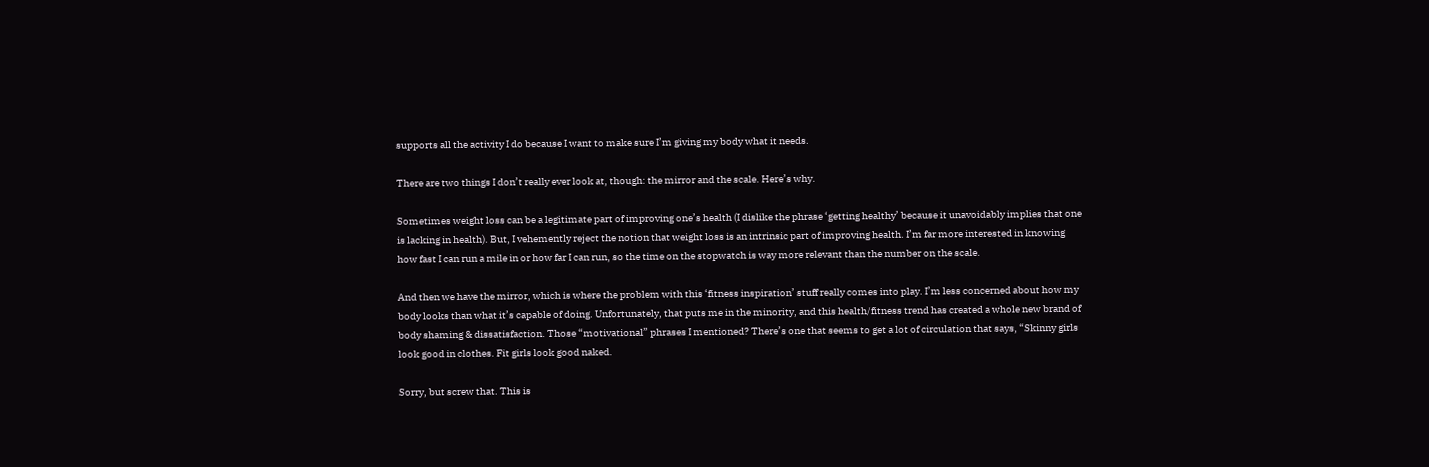supports all the activity I do because I want to make sure I’m giving my body what it needs.

There are two things I don’t really ever look at, though: the mirror and the scale. Here’s why.

Sometimes weight loss can be a legitimate part of improving one’s health (I dislike the phrase ‘getting healthy’ because it unavoidably implies that one is lacking in health). But, I vehemently reject the notion that weight loss is an intrinsic part of improving health. I’m far more interested in knowing how fast I can run a mile in or how far I can run, so the time on the stopwatch is way more relevant than the number on the scale.

And then we have the mirror, which is where the problem with this ‘fitness inspiration’ stuff really comes into play. I’m less concerned about how my body looks than what it’s capable of doing. Unfortunately, that puts me in the minority, and this health/fitness trend has created a whole new brand of body shaming & dissatisfaction. Those “motivational” phrases I mentioned? There’s one that seems to get a lot of circulation that says, “Skinny girls look good in clothes. Fit girls look good naked.

Sorry, but screw that. This is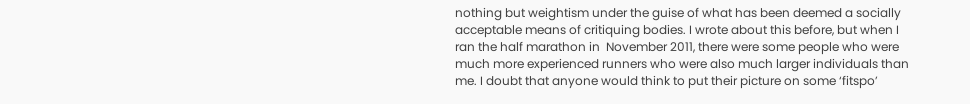nothing but weightism under the guise of what has been deemed a socially acceptable means of critiquing bodies. I wrote about this before, but when I ran the half marathon in  November 2011, there were some people who were much more experienced runners who were also much larger individuals than me. I doubt that anyone would think to put their picture on some ‘fitspo’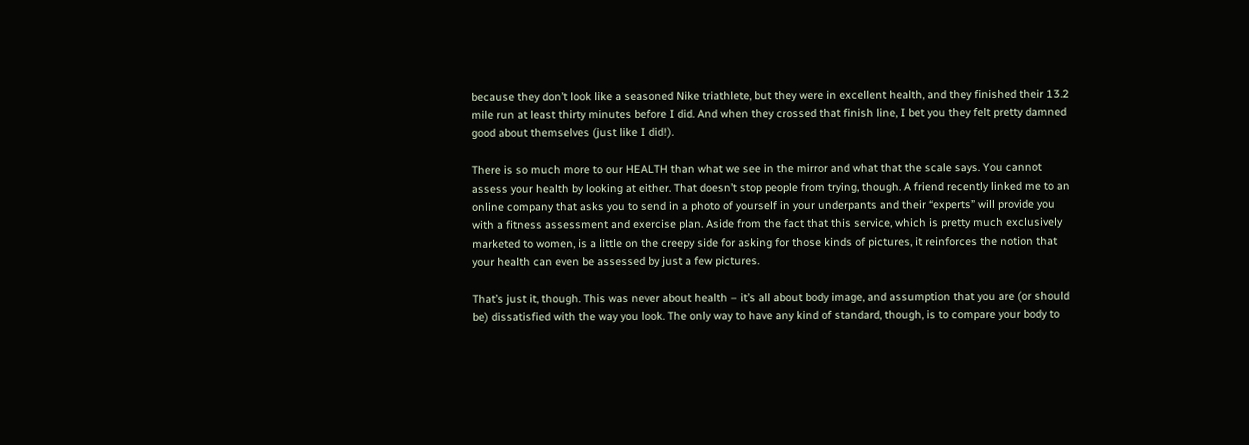because they don’t look like a seasoned Nike triathlete, but they were in excellent health, and they finished their 13.2 mile run at least thirty minutes before I did. And when they crossed that finish line, I bet you they felt pretty damned good about themselves (just like I did!).

There is so much more to our HEALTH than what we see in the mirror and what that the scale says. You cannot assess your health by looking at either. That doesn’t stop people from trying, though. A friend recently linked me to an online company that asks you to send in a photo of yourself in your underpants and their “experts” will provide you with a fitness assessment and exercise plan. Aside from the fact that this service, which is pretty much exclusively marketed to women, is a little on the creepy side for asking for those kinds of pictures, it reinforces the notion that your health can even be assessed by just a few pictures.

That’s just it, though. This was never about health – it’s all about body image, and assumption that you are (or should be) dissatisfied with the way you look. The only way to have any kind of standard, though, is to compare your body to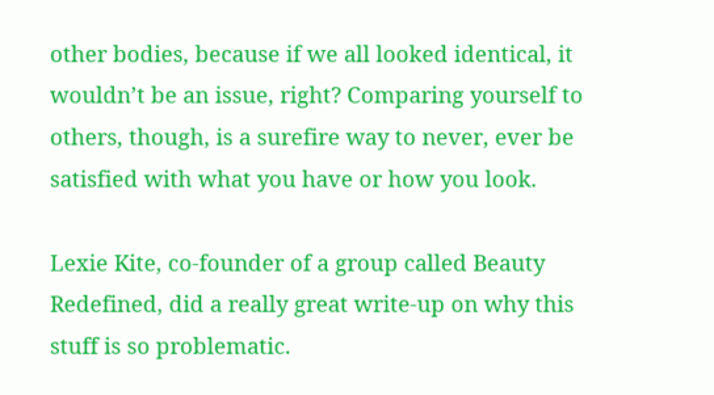other bodies, because if we all looked identical, it wouldn’t be an issue, right? Comparing yourself to others, though, is a surefire way to never, ever be satisfied with what you have or how you look.

Lexie Kite, co-founder of a group called Beauty Redefined, did a really great write-up on why this stuff is so problematic.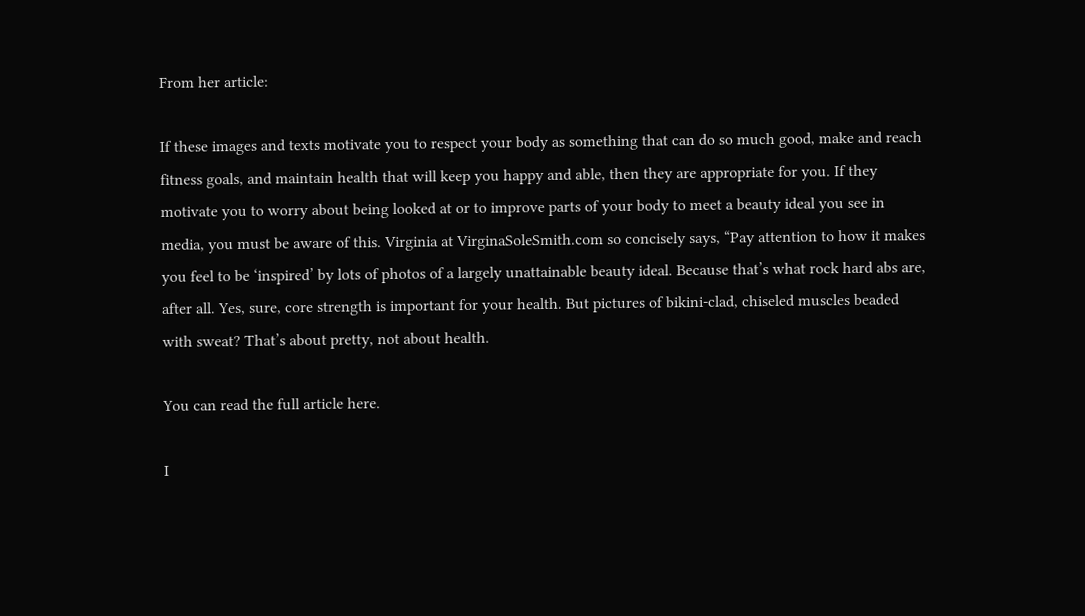From her article:

If these images and texts motivate you to respect your body as something that can do so much good, make and reach fitness goals, and maintain health that will keep you happy and able, then they are appropriate for you. If they motivate you to worry about being looked at or to improve parts of your body to meet a beauty ideal you see in media, you must be aware of this. Virginia at VirginaSoleSmith.com so concisely says, “Pay attention to how it makes you feel to be ‘inspired’ by lots of photos of a largely unattainable beauty ideal. Because that’s what rock hard abs are, after all. Yes, sure, core strength is important for your health. But pictures of bikini-clad, chiseled muscles beaded with sweat? That’s about pretty, not about health.

You can read the full article here.

I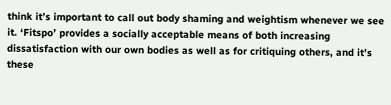think it’s important to call out body shaming and weightism whenever we see it. ‘Fitspo’ provides a socially acceptable means of both increasing dissatisfaction with our own bodies as well as for critiquing others, and it’s these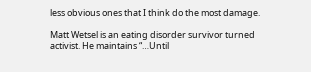less obvious ones that I think do the most damage.

Matt Wetsel is an eating disorder survivor turned activist. He maintains “…Until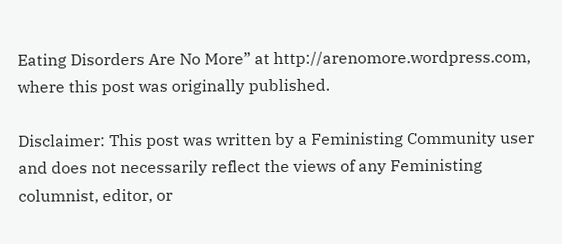Eating Disorders Are No More” at http://arenomore.wordpress.com, where this post was originally published.

Disclaimer: This post was written by a Feministing Community user and does not necessarily reflect the views of any Feministing columnist, editor, or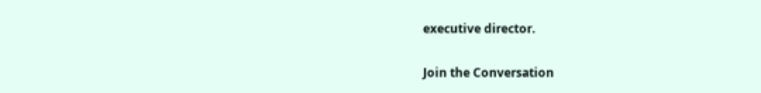executive director.

Join the Conversation